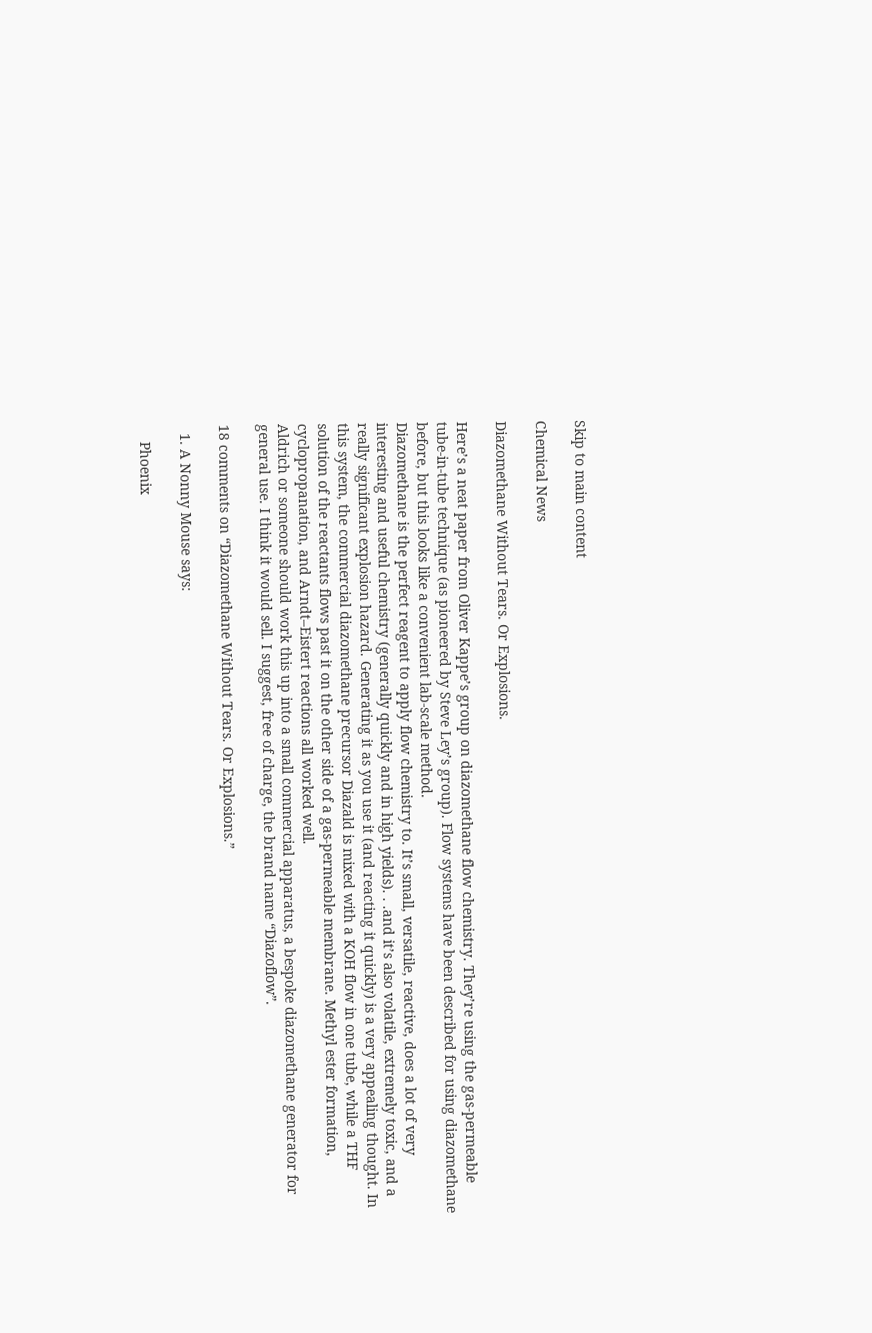Skip to main content

Chemical News

Diazomethane Without Tears. Or Explosions.

Here’s a neat paper from Oliver Kappe’s group on diazomethane flow chemistry. They’re using the gas-permeable tube-in-tube technique (as pioneered by Steve Ley’s group). Flow systems have been described for using diazomethane before, but this looks like a convenient lab-scale method.
Diazomethane is the perfect reagent to apply flow chemistry to. It’s small, versatile, reactive, does a lot of very interesting and useful chemistry (generally quickly and in high yields). . .and it’s also volatile, extremely toxic, and a really significant explosion hazard. Generating it as you use it (and reacting it quickly) is a very appealing thought. In this system, the commercial diazomethane precursor Diazald is mixed with a KOH flow in one tube, while a THF solution of the reactants flows past it on the other side of a gas-permeable membrane. Methyl ester formation, cyclopropanation, and Arndt–Eistert reactions all worked well.
Aldrich or someone should work this up into a small commercial apparatus, a bespoke diazomethane generator for general use. I think it would sell. I suggest, free of charge, the brand name “Diazoflow”.

18 comments on “Diazomethane Without Tears. Or Explosions.”

  1. A Nonny Mouse says:

    Phoenix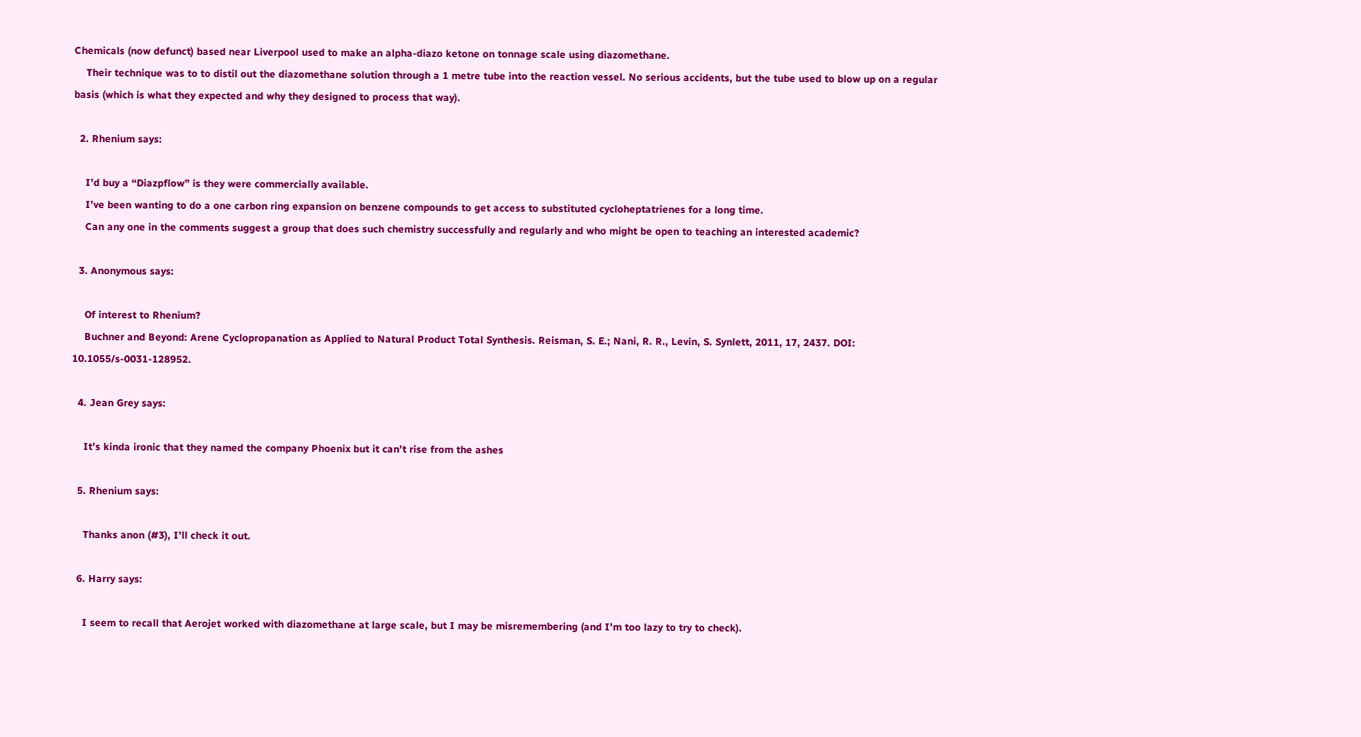Chemicals (now defunct) based near Liverpool used to make an alpha-diazo ketone on tonnage scale using diazomethane.
    Their technique was to to distil out the diazomethane solution through a 1 metre tube into the reaction vessel. No serious accidents, but the tube used to blow up on a regular basis (which is what they expected and why they designed to process that way).

  2. Rhenium says:

    I’d buy a “Diazpflow” is they were commercially available.
    I’ve been wanting to do a one carbon ring expansion on benzene compounds to get access to substituted cycloheptatrienes for a long time.
    Can any one in the comments suggest a group that does such chemistry successfully and regularly and who might be open to teaching an interested academic?

  3. Anonymous says:

    Of interest to Rhenium?
    Buchner and Beyond: Arene Cyclopropanation as Applied to Natural Product Total Synthesis. Reisman, S. E.; Nani, R. R., Levin, S. Synlett, 2011, 17, 2437. DOI: 10.1055/s-0031-128952.

  4. Jean Grey says:

    It’s kinda ironic that they named the company Phoenix but it can’t rise from the ashes

  5. Rhenium says:

    Thanks anon (#3), I’ll check it out.

  6. Harry says:

    I seem to recall that Aerojet worked with diazomethane at large scale, but I may be misremembering (and I’m too lazy to try to check).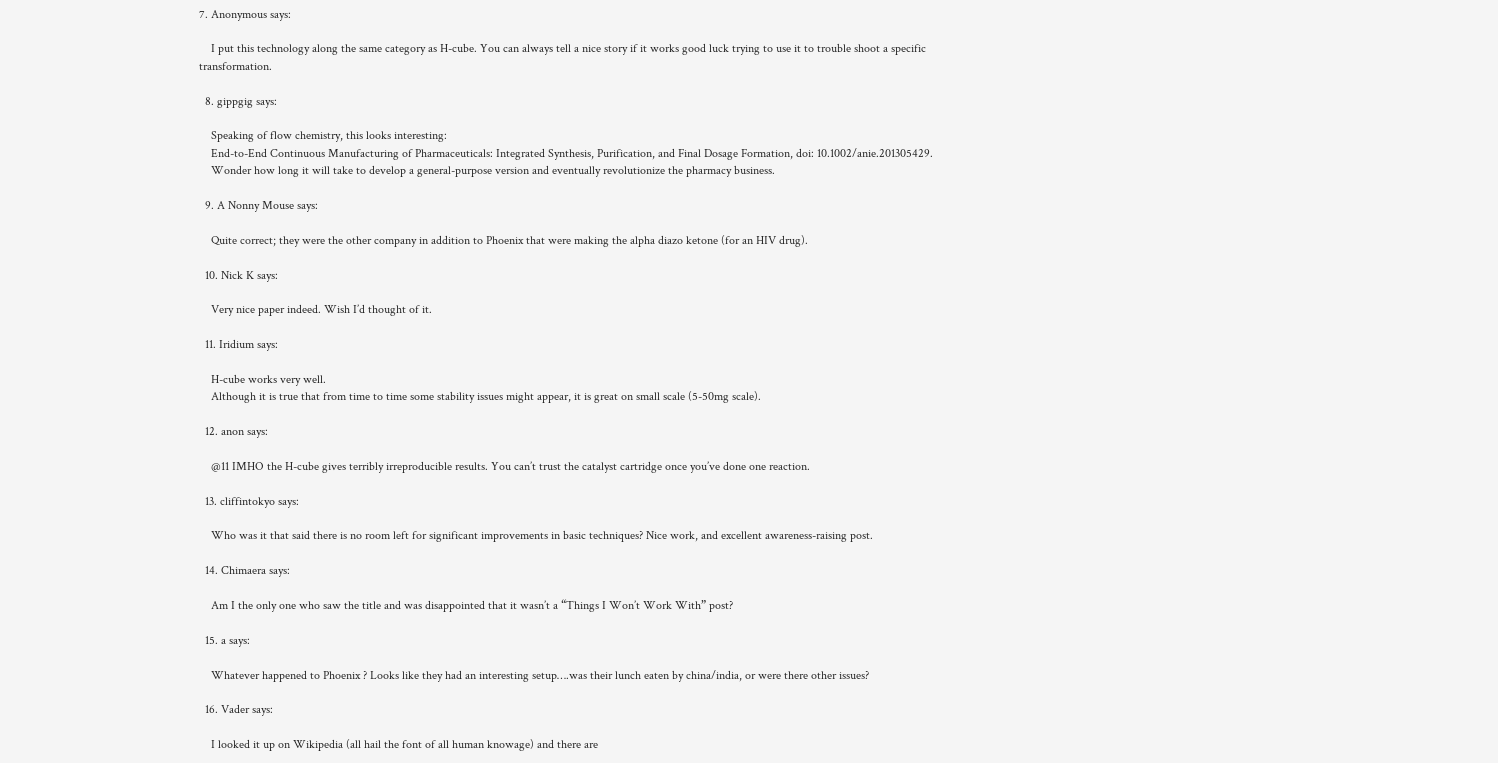7. Anonymous says:

    I put this technology along the same category as H-cube. You can always tell a nice story if it works good luck trying to use it to trouble shoot a specific transformation.

  8. gippgig says:

    Speaking of flow chemistry, this looks interesting:
    End-to-End Continuous Manufacturing of Pharmaceuticals: Integrated Synthesis, Purification, and Final Dosage Formation, doi: 10.1002/anie.201305429.
    Wonder how long it will take to develop a general-purpose version and eventually revolutionize the pharmacy business.

  9. A Nonny Mouse says:

    Quite correct; they were the other company in addition to Phoenix that were making the alpha diazo ketone (for an HIV drug).

  10. Nick K says:

    Very nice paper indeed. Wish I’d thought of it.

  11. Iridium says:

    H-cube works very well.
    Although it is true that from time to time some stability issues might appear, it is great on small scale (5-50mg scale).

  12. anon says:

    @11 IMHO the H-cube gives terribly irreproducible results. You can’t trust the catalyst cartridge once you’ve done one reaction.

  13. cliffintokyo says:

    Who was it that said there is no room left for significant improvements in basic techniques? Nice work, and excellent awareness-raising post.

  14. Chimaera says:

    Am I the only one who saw the title and was disappointed that it wasn’t a “Things I Won’t Work With” post?

  15. a says:

    Whatever happened to Phoenix ? Looks like they had an interesting setup….was their lunch eaten by china/india, or were there other issues?

  16. Vader says:

    I looked it up on Wikipedia (all hail the font of all human knowage) and there are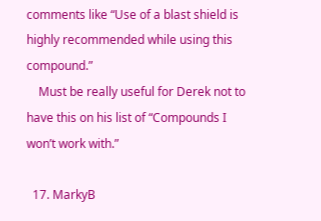comments like “Use of a blast shield is highly recommended while using this compound.”
    Must be really useful for Derek not to have this on his list of “Compounds I won’t work with.”

  17. MarkyB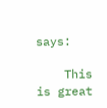says:

    This is great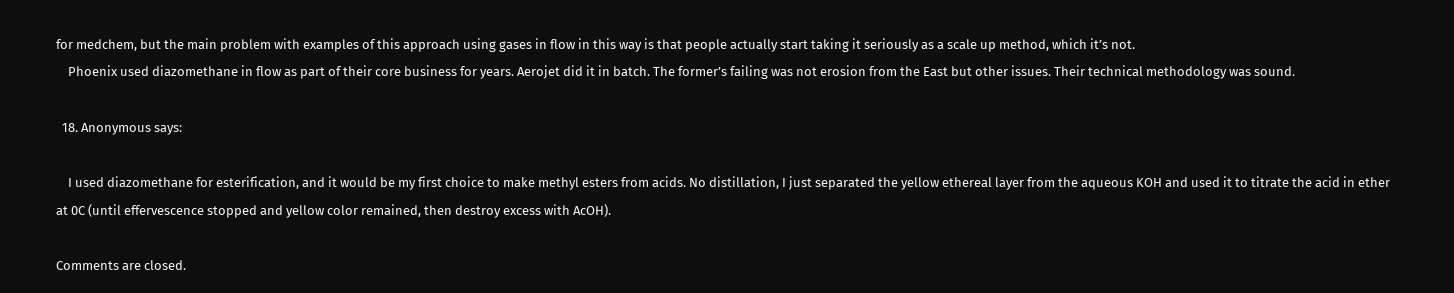for medchem, but the main problem with examples of this approach using gases in flow in this way is that people actually start taking it seriously as a scale up method, which it’s not.
    Phoenix used diazomethane in flow as part of their core business for years. Aerojet did it in batch. The former’s failing was not erosion from the East but other issues. Their technical methodology was sound.

  18. Anonymous says:

    I used diazomethane for esterification, and it would be my first choice to make methyl esters from acids. No distillation, I just separated the yellow ethereal layer from the aqueous KOH and used it to titrate the acid in ether at 0C (until effervescence stopped and yellow color remained, then destroy excess with AcOH).

Comments are closed.